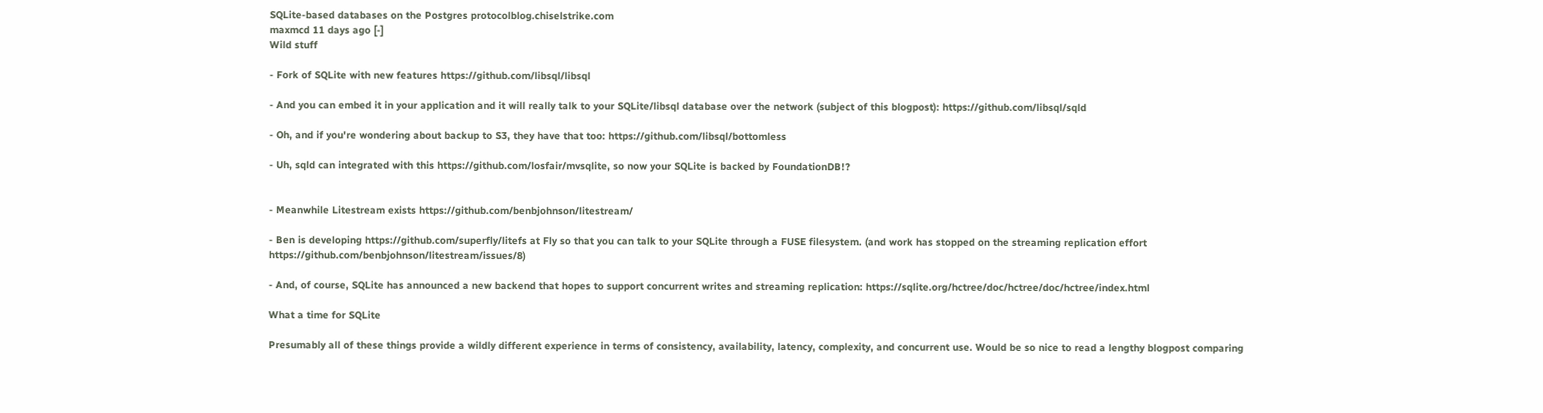SQLite-based databases on the Postgres protocolblog.chiselstrike.com
maxmcd 11 days ago [-]
Wild stuff

- Fork of SQLite with new features https://github.com/libsql/libsql

- And you can embed it in your application and it will really talk to your SQLite/libsql database over the network (subject of this blogpost): https://github.com/libsql/sqld

- Oh, and if you're wondering about backup to S3, they have that too: https://github.com/libsql/bottomless

- Uh, sqld can integrated with this https://github.com/losfair/mvsqlite, so now your SQLite is backed by FoundationDB!?


- Meanwhile Litestream exists https://github.com/benbjohnson/litestream/

- Ben is developing https://github.com/superfly/litefs at Fly so that you can talk to your SQLite through a FUSE filesystem. (and work has stopped on the streaming replication effort https://github.com/benbjohnson/litestream/issues/8)

- And, of course, SQLite has announced a new backend that hopes to support concurrent writes and streaming replication: https://sqlite.org/hctree/doc/hctree/doc/hctree/index.html

What a time for SQLite

Presumably all of these things provide a wildly different experience in terms of consistency, availability, latency, complexity, and concurrent use. Would be so nice to read a lengthy blogpost comparing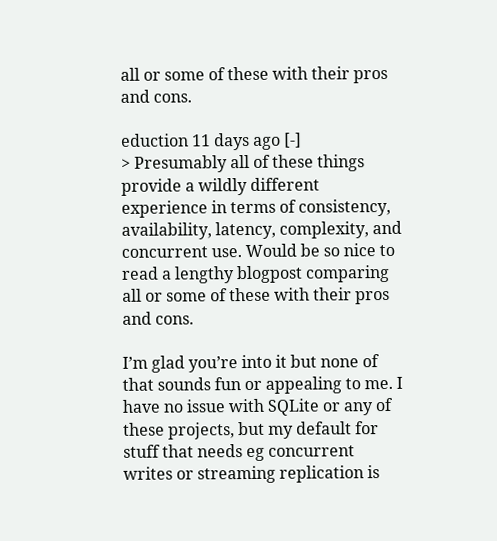all or some of these with their pros and cons.

eduction 11 days ago [-]
> Presumably all of these things provide a wildly different experience in terms of consistency, availability, latency, complexity, and concurrent use. Would be so nice to read a lengthy blogpost comparing all or some of these with their pros and cons.

I’m glad you’re into it but none of that sounds fun or appealing to me. I have no issue with SQLite or any of these projects, but my default for stuff that needs eg concurrent writes or streaming replication is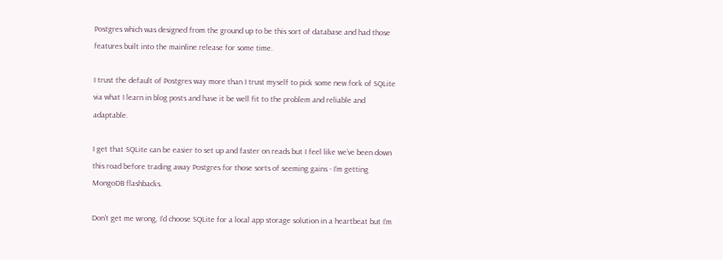Postgres which was designed from the ground up to be this sort of database and had those features built into the mainline release for some time.

I trust the default of Postgres way more than I trust myself to pick some new fork of SQLite via what I learn in blog posts and have it be well fit to the problem and reliable and adaptable.

I get that SQLite can be easier to set up and faster on reads but I feel like we’ve been down this road before trading away Postgres for those sorts of seeming gains - I’m getting MongoDB flashbacks.

Don’t get me wrong, I’d choose SQLite for a local app storage solution in a heartbeat but I’m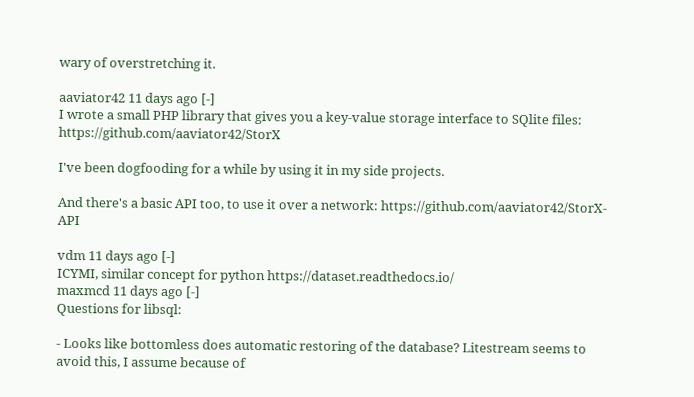wary of overstretching it.

aaviator42 11 days ago [-]
I wrote a small PHP library that gives you a key-value storage interface to SQlite files: https://github.com/aaviator42/StorX

I've been dogfooding for a while by using it in my side projects.

And there's a basic API too, to use it over a network: https://github.com/aaviator42/StorX-API

vdm 11 days ago [-]
ICYMI, similar concept for python https://dataset.readthedocs.io/
maxmcd 11 days ago [-]
Questions for libsql:

- Looks like bottomless does automatic restoring of the database? Litestream seems to avoid this, I assume because of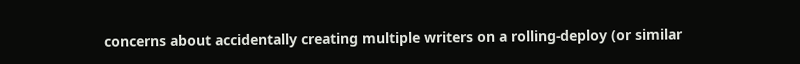concerns about accidentally creating multiple writers on a rolling-deploy (or similar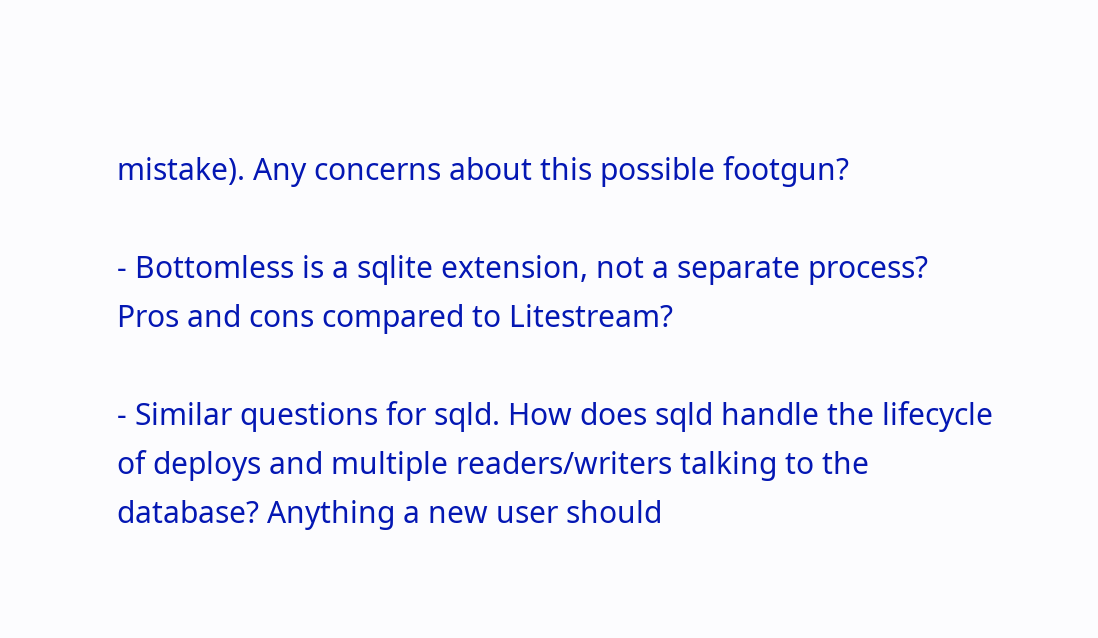mistake). Any concerns about this possible footgun?

- Bottomless is a sqlite extension, not a separate process? Pros and cons compared to Litestream?

- Similar questions for sqld. How does sqld handle the lifecycle of deploys and multiple readers/writers talking to the database? Anything a new user should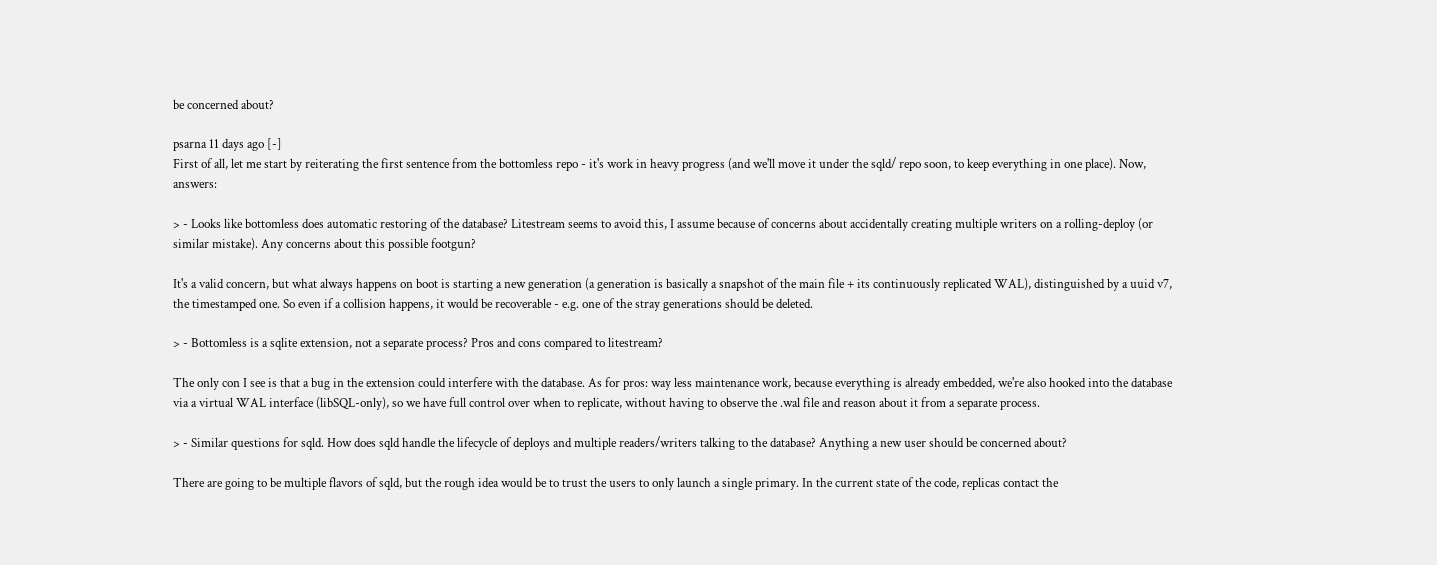be concerned about?

psarna 11 days ago [-]
First of all, let me start by reiterating the first sentence from the bottomless repo - it's work in heavy progress (and we'll move it under the sqld/ repo soon, to keep everything in one place). Now, answers:

> - Looks like bottomless does automatic restoring of the database? Litestream seems to avoid this, I assume because of concerns about accidentally creating multiple writers on a rolling-deploy (or similar mistake). Any concerns about this possible footgun?

It's a valid concern, but what always happens on boot is starting a new generation (a generation is basically a snapshot of the main file + its continuously replicated WAL), distinguished by a uuid v7, the timestamped one. So even if a collision happens, it would be recoverable - e.g. one of the stray generations should be deleted.

> - Bottomless is a sqlite extension, not a separate process? Pros and cons compared to litestream?

The only con I see is that a bug in the extension could interfere with the database. As for pros: way less maintenance work, because everything is already embedded, we're also hooked into the database via a virtual WAL interface (libSQL-only), so we have full control over when to replicate, without having to observe the .wal file and reason about it from a separate process.

> - Similar questions for sqld. How does sqld handle the lifecycle of deploys and multiple readers/writers talking to the database? Anything a new user should be concerned about?

There are going to be multiple flavors of sqld, but the rough idea would be to trust the users to only launch a single primary. In the current state of the code, replicas contact the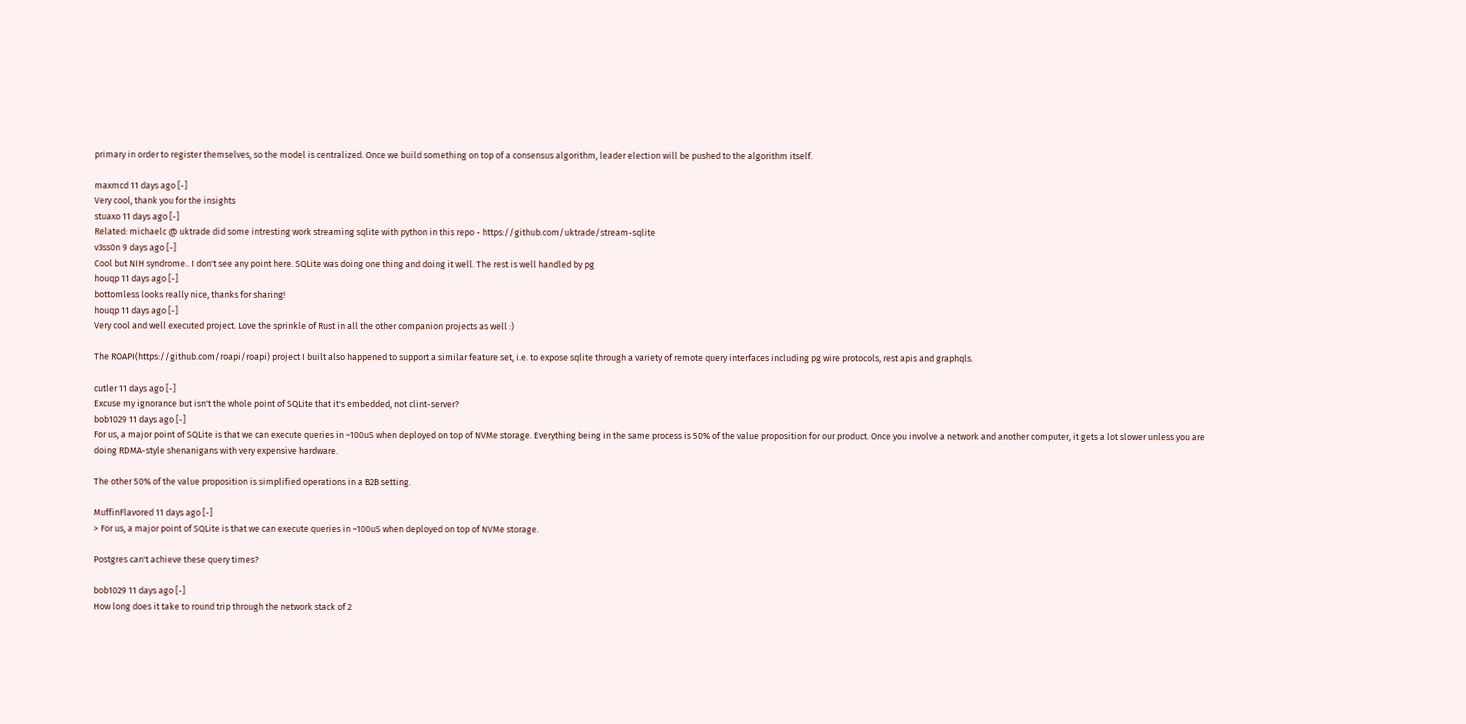primary in order to register themselves, so the model is centralized. Once we build something on top of a consensus algorithm, leader election will be pushed to the algorithm itself.

maxmcd 11 days ago [-]
Very cool, thank you for the insights
stuaxo 11 days ago [-]
Related: michaelc @ uktrade did some intresting work streaming sqlite with python in this repo - https://github.com/uktrade/stream-sqlite
v3ss0n 9 days ago [-]
Cool but NIH syndrome.. I don't see any point here. SQLite was doing one thing and doing it well. The rest is well handled by pg
houqp 11 days ago [-]
bottomless looks really nice, thanks for sharing!
houqp 11 days ago [-]
Very cool and well executed project. Love the sprinkle of Rust in all the other companion projects as well :)

The ROAPI(https://github.com/roapi/roapi) project I built also happened to support a similar feature set, i.e. to expose sqlite through a variety of remote query interfaces including pg wire protocols, rest apis and graphqls.

cutler 11 days ago [-]
Excuse my ignorance but isn't the whole point of SQLite that it's embedded, not clint-server?
bob1029 11 days ago [-]
For us, a major point of SQLite is that we can execute queries in ~100uS when deployed on top of NVMe storage. Everything being in the same process is 50% of the value proposition for our product. Once you involve a network and another computer, it gets a lot slower unless you are doing RDMA-style shenanigans with very expensive hardware.

The other 50% of the value proposition is simplified operations in a B2B setting.

MuffinFlavored 11 days ago [-]
> For us, a major point of SQLite is that we can execute queries in ~100uS when deployed on top of NVMe storage.

Postgres can't achieve these query times?

bob1029 11 days ago [-]
How long does it take to round trip through the network stack of 2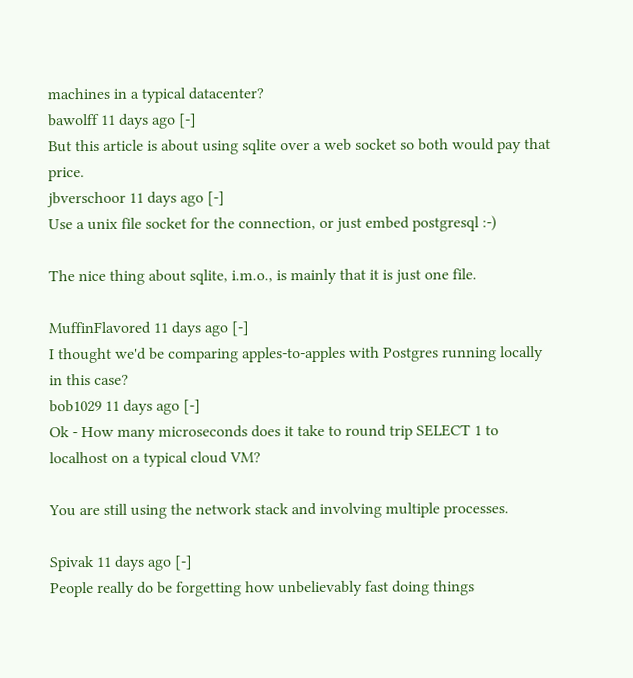machines in a typical datacenter?
bawolff 11 days ago [-]
But this article is about using sqlite over a web socket so both would pay that price.
jbverschoor 11 days ago [-]
Use a unix file socket for the connection, or just embed postgresql :-)

The nice thing about sqlite, i.m.o., is mainly that it is just one file.

MuffinFlavored 11 days ago [-]
I thought we'd be comparing apples-to-apples with Postgres running locally in this case?
bob1029 11 days ago [-]
Ok - How many microseconds does it take to round trip SELECT 1 to localhost on a typical cloud VM?

You are still using the network stack and involving multiple processes.

Spivak 11 days ago [-]
People really do be forgetting how unbelievably fast doing things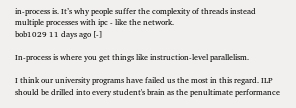in-process is. It’s why people suffer the complexity of threads instead multiple processes with ipc - like the network.
bob1029 11 days ago [-]

In-process is where you get things like instruction-level parallelism.

I think our university programs have failed us the most in this regard. ILP should be drilled into every student's brain as the penultimate performance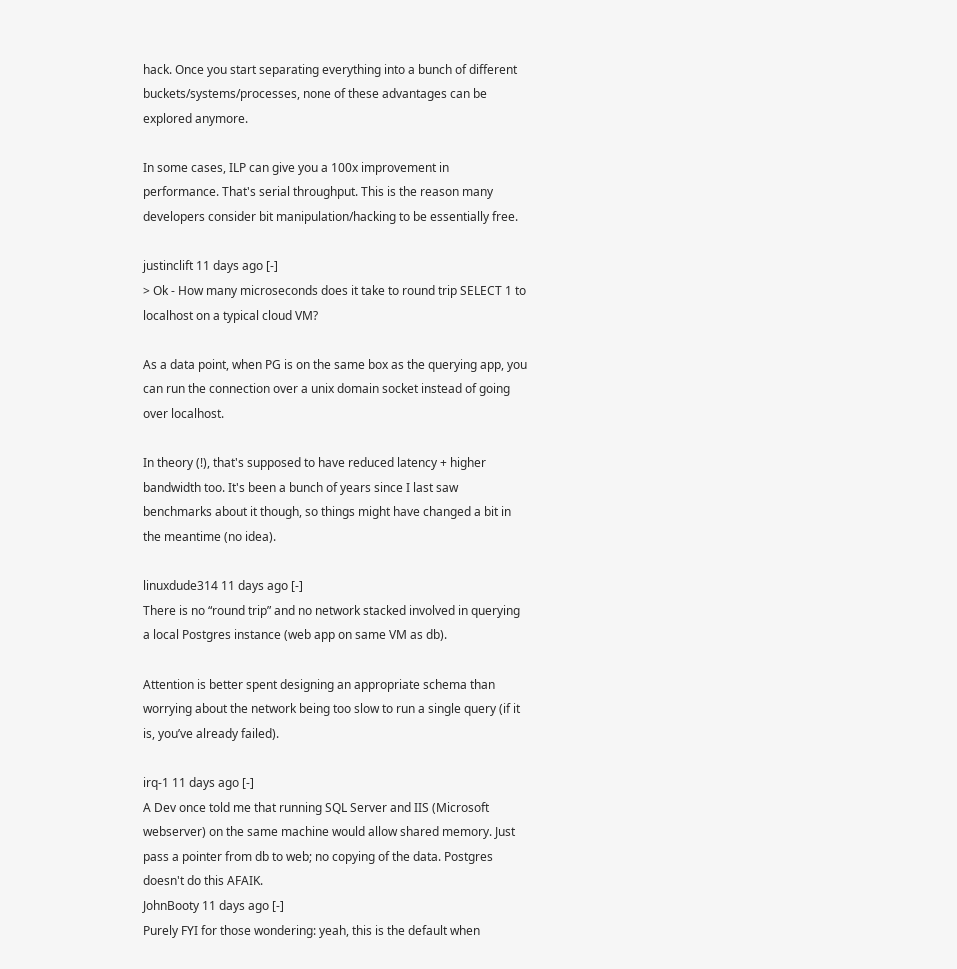hack. Once you start separating everything into a bunch of different buckets/systems/processes, none of these advantages can be explored anymore.

In some cases, ILP can give you a 100x improvement in performance. That's serial throughput. This is the reason many developers consider bit manipulation/hacking to be essentially free.

justinclift 11 days ago [-]
> Ok - How many microseconds does it take to round trip SELECT 1 to localhost on a typical cloud VM?

As a data point, when PG is on the same box as the querying app, you can run the connection over a unix domain socket instead of going over localhost.

In theory (!), that's supposed to have reduced latency + higher bandwidth too. It's been a bunch of years since I last saw benchmarks about it though, so things might have changed a bit in the meantime (no idea).

linuxdude314 11 days ago [-]
There is no “round trip” and no network stacked involved in querying a local Postgres instance (web app on same VM as db).

Attention is better spent designing an appropriate schema than worrying about the network being too slow to run a single query (if it is, you’ve already failed).

irq-1 11 days ago [-]
A Dev once told me that running SQL Server and IIS (Microsoft webserver) on the same machine would allow shared memory. Just pass a pointer from db to web; no copying of the data. Postgres doesn't do this AFAIK.
JohnBooty 11 days ago [-]
Purely FYI for those wondering: yeah, this is the default when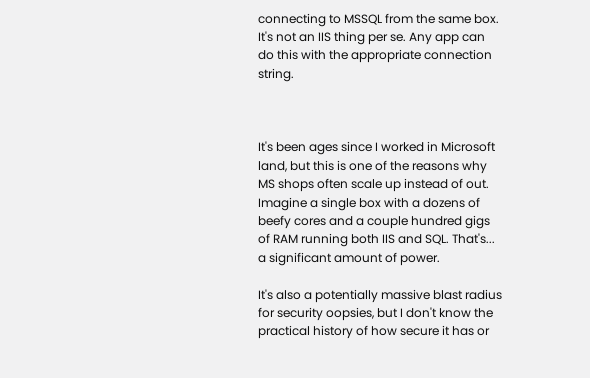connecting to MSSQL from the same box. It's not an IIS thing per se. Any app can do this with the appropriate connection string.



It's been ages since I worked in Microsoft land, but this is one of the reasons why MS shops often scale up instead of out. Imagine a single box with a dozens of beefy cores and a couple hundred gigs of RAM running both IIS and SQL. That's... a significant amount of power.

It's also a potentially massive blast radius for security oopsies, but I don't know the practical history of how secure it has or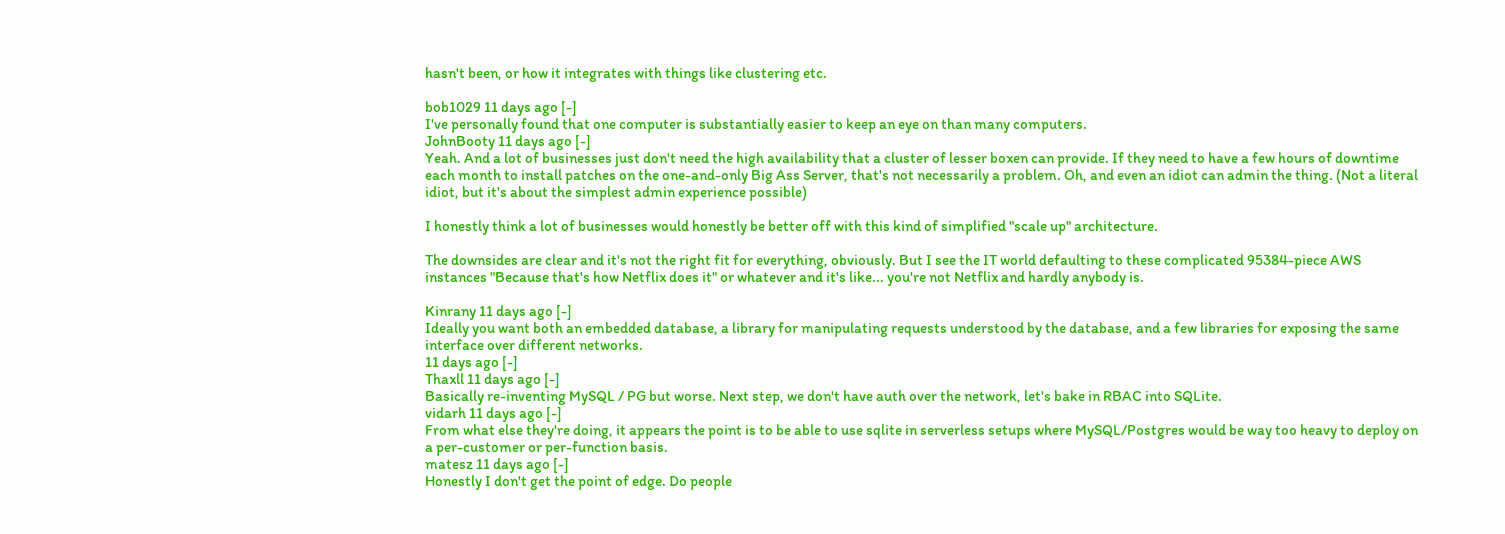hasn't been, or how it integrates with things like clustering etc.

bob1029 11 days ago [-]
I've personally found that one computer is substantially easier to keep an eye on than many computers.
JohnBooty 11 days ago [-]
Yeah. And a lot of businesses just don't need the high availability that a cluster of lesser boxen can provide. If they need to have a few hours of downtime each month to install patches on the one-and-only Big Ass Server, that's not necessarily a problem. Oh, and even an idiot can admin the thing. (Not a literal idiot, but it's about the simplest admin experience possible)

I honestly think a lot of businesses would honestly be better off with this kind of simplified "scale up" architecture.

The downsides are clear and it's not the right fit for everything, obviously. But I see the IT world defaulting to these complicated 95384-piece AWS instances "Because that's how Netflix does it" or whatever and it's like... you're not Netflix and hardly anybody is.

Kinrany 11 days ago [-]
Ideally you want both an embedded database, a library for manipulating requests understood by the database, and a few libraries for exposing the same interface over different networks.
11 days ago [-]
Thaxll 11 days ago [-]
Basically re-inventing MySQL / PG but worse. Next step, we don't have auth over the network, let's bake in RBAC into SQLite.
vidarh 11 days ago [-]
From what else they're doing, it appears the point is to be able to use sqlite in serverless setups where MySQL/Postgres would be way too heavy to deploy on a per-customer or per-function basis.
matesz 11 days ago [-]
Honestly I don't get the point of edge. Do people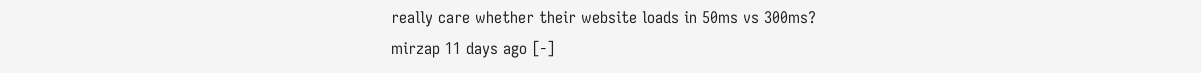really care whether their website loads in 50ms vs 300ms?
mirzap 11 days ago [-]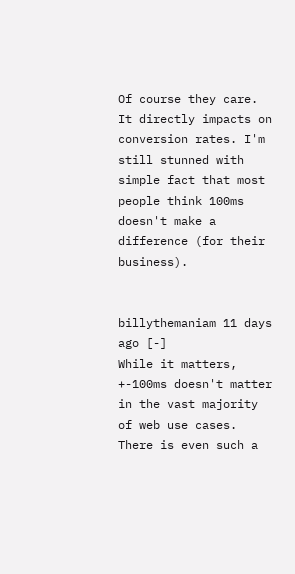Of course they care. It directly impacts on conversion rates. I'm still stunned with simple fact that most people think 100ms doesn't make a difference (for their business).


billythemaniam 11 days ago [-]
While it matters, +-100ms doesn't matter in the vast majority of web use cases. There is even such a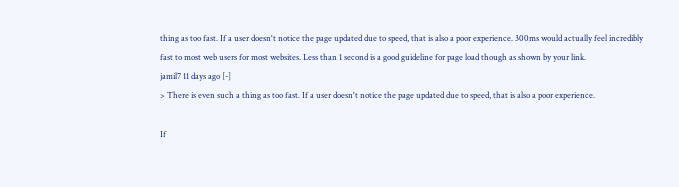thing as too fast. If a user doesn't notice the page updated due to speed, that is also a poor experience. 300ms would actually feel incredibly fast to most web users for most websites. Less than 1 second is a good guideline for page load though as shown by your link.
jamil7 11 days ago [-]
> There is even such a thing as too fast. If a user doesn't notice the page updated due to speed, that is also a poor experience.

If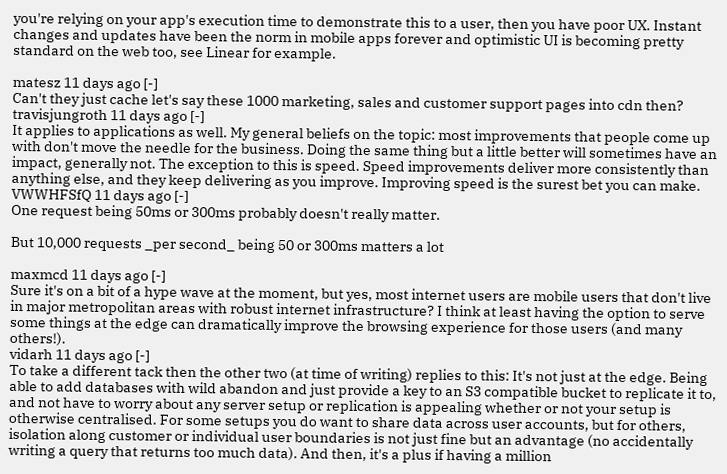you're relying on your app's execution time to demonstrate this to a user, then you have poor UX. Instant changes and updates have been the norm in mobile apps forever and optimistic UI is becoming pretty standard on the web too, see Linear for example.

matesz 11 days ago [-]
Can't they just cache let's say these 1000 marketing, sales and customer support pages into cdn then?
travisjungroth 11 days ago [-]
It applies to applications as well. My general beliefs on the topic: most improvements that people come up with don't move the needle for the business. Doing the same thing but a little better will sometimes have an impact, generally not. The exception to this is speed. Speed improvements deliver more consistently than anything else, and they keep delivering as you improve. Improving speed is the surest bet you can make.
VWWHFSfQ 11 days ago [-]
One request being 50ms or 300ms probably doesn't really matter.

But 10,000 requests _per second_ being 50 or 300ms matters a lot

maxmcd 11 days ago [-]
Sure it's on a bit of a hype wave at the moment, but yes, most internet users are mobile users that don't live in major metropolitan areas with robust internet infrastructure? I think at least having the option to serve some things at the edge can dramatically improve the browsing experience for those users (and many others!).
vidarh 11 days ago [-]
To take a different tack then the other two (at time of writing) replies to this: It's not just at the edge. Being able to add databases with wild abandon and just provide a key to an S3 compatible bucket to replicate it to, and not have to worry about any server setup or replication is appealing whether or not your setup is otherwise centralised. For some setups you do want to share data across user accounts, but for others, isolation along customer or individual user boundaries is not just fine but an advantage (no accidentally writing a query that returns too much data). And then, it's a plus if having a million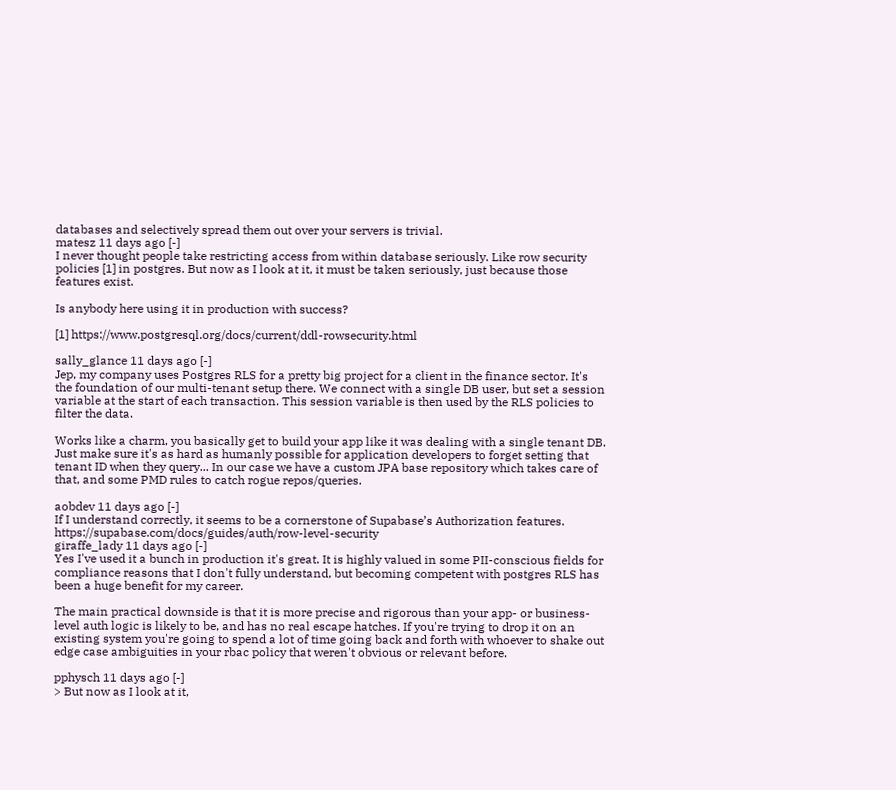databases and selectively spread them out over your servers is trivial.
matesz 11 days ago [-]
I never thought people take restricting access from within database seriously. Like row security policies [1] in postgres. But now as I look at it, it must be taken seriously, just because those features exist.

Is anybody here using it in production with success?

[1] https://www.postgresql.org/docs/current/ddl-rowsecurity.html

sally_glance 11 days ago [-]
Jep, my company uses Postgres RLS for a pretty big project for a client in the finance sector. It's the foundation of our multi-tenant setup there. We connect with a single DB user, but set a session variable at the start of each transaction. This session variable is then used by the RLS policies to filter the data.

Works like a charm, you basically get to build your app like it was dealing with a single tenant DB. Just make sure it's as hard as humanly possible for application developers to forget setting that tenant ID when they query... In our case we have a custom JPA base repository which takes care of that, and some PMD rules to catch rogue repos/queries.

aobdev 11 days ago [-]
If I understand correctly, it seems to be a cornerstone of Supabase’s Authorization features. https://supabase.com/docs/guides/auth/row-level-security
giraffe_lady 11 days ago [-]
Yes I've used it a bunch in production it's great. It is highly valued in some PII-conscious fields for compliance reasons that I don't fully understand, but becoming competent with postgres RLS has been a huge benefit for my career.

The main practical downside is that it is more precise and rigorous than your app- or business-level auth logic is likely to be, and has no real escape hatches. If you're trying to drop it on an existing system you're going to spend a lot of time going back and forth with whoever to shake out edge case ambiguities in your rbac policy that weren't obvious or relevant before.

pphysch 11 days ago [-]
> But now as I look at it,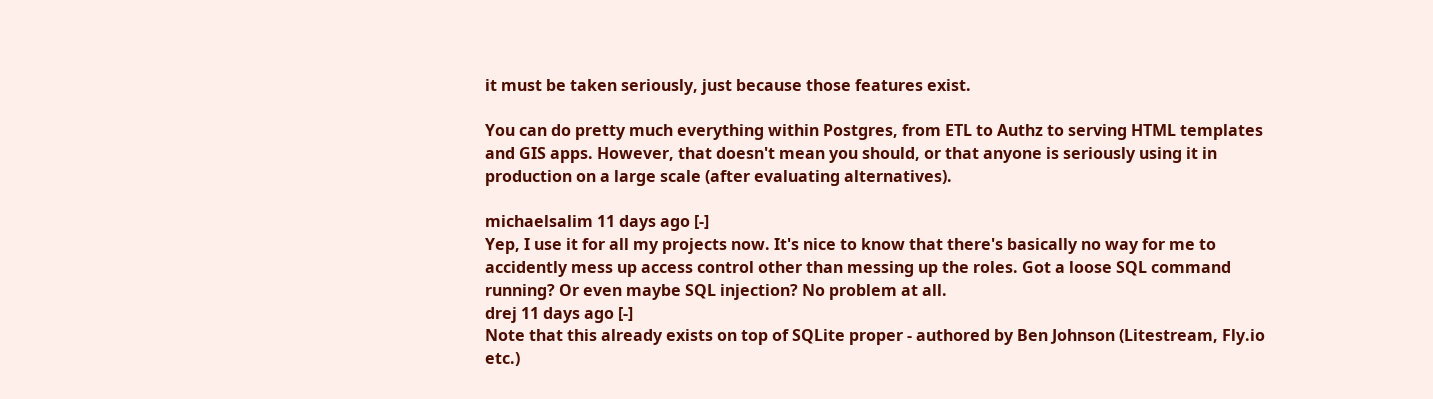it must be taken seriously, just because those features exist.

You can do pretty much everything within Postgres, from ETL to Authz to serving HTML templates and GIS apps. However, that doesn't mean you should, or that anyone is seriously using it in production on a large scale (after evaluating alternatives).

michaelsalim 11 days ago [-]
Yep, I use it for all my projects now. It's nice to know that there's basically no way for me to accidently mess up access control other than messing up the roles. Got a loose SQL command running? Or even maybe SQL injection? No problem at all.
drej 11 days ago [-]
Note that this already exists on top of SQLite proper - authored by Ben Johnson (Litestream, Fly.io etc.)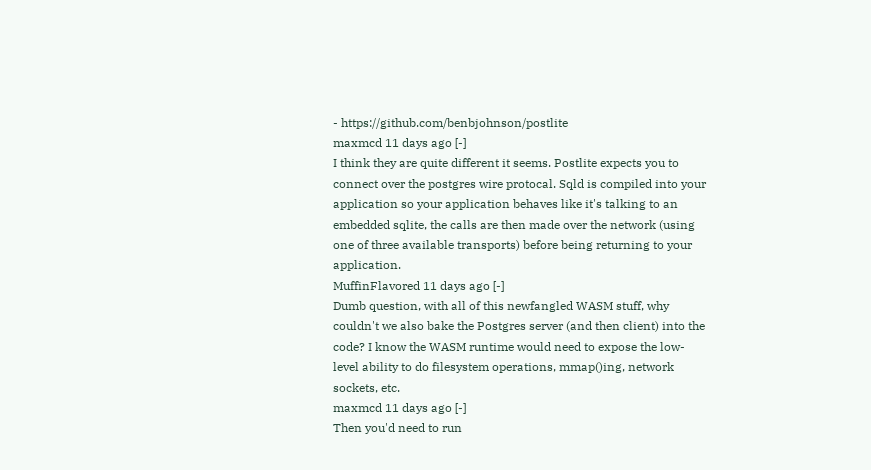- https://github.com/benbjohnson/postlite
maxmcd 11 days ago [-]
I think they are quite different it seems. Postlite expects you to connect over the postgres wire protocal. Sqld is compiled into your application so your application behaves like it's talking to an embedded sqlite, the calls are then made over the network (using one of three available transports) before being returning to your application.
MuffinFlavored 11 days ago [-]
Dumb question, with all of this newfangled WASM stuff, why couldn't we also bake the Postgres server (and then client) into the code? I know the WASM runtime would need to expose the low-level ability to do filesystem operations, mmap()ing, network sockets, etc.
maxmcd 11 days ago [-]
Then you'd need to run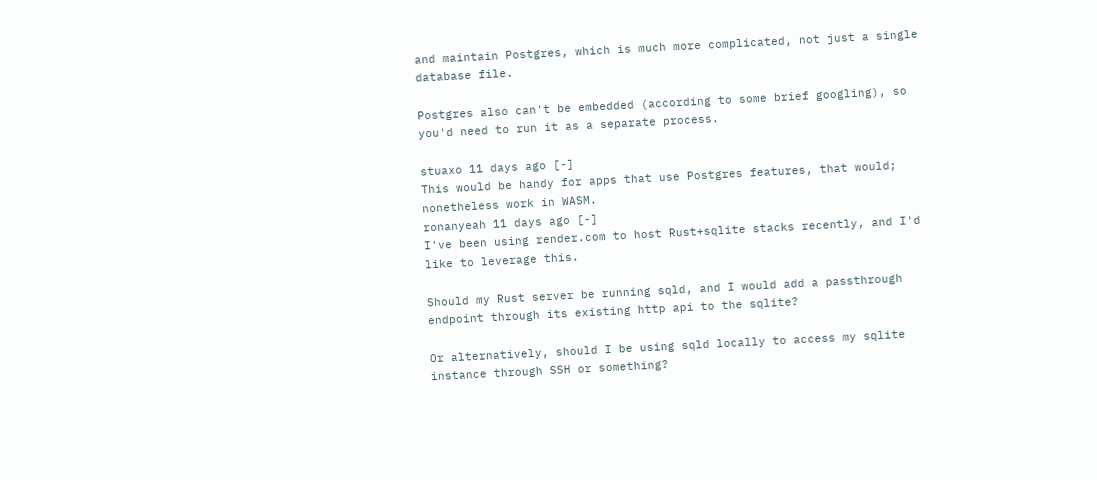and maintain Postgres, which is much more complicated, not just a single database file.

Postgres also can't be embedded (according to some brief googling), so you'd need to run it as a separate process.

stuaxo 11 days ago [-]
This would be handy for apps that use Postgres features, that would; nonetheless work in WASM.
ronanyeah 11 days ago [-]
I've been using render.com to host Rust+sqlite stacks recently, and I'd like to leverage this.

Should my Rust server be running sqld, and I would add a passthrough endpoint through its existing http api to the sqlite?

Or alternatively, should I be using sqld locally to access my sqlite instance through SSH or something?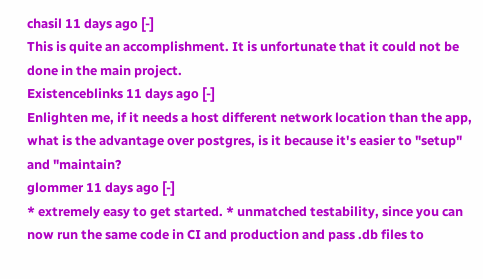chasil 11 days ago [-]
This is quite an accomplishment. It is unfortunate that it could not be done in the main project.
Existenceblinks 11 days ago [-]
Enlighten me, if it needs a host different network location than the app, what is the advantage over postgres, is it because it's easier to "setup" and "maintain?
glommer 11 days ago [-]
* extremely easy to get started. * unmatched testability, since you can now run the same code in CI and production and pass .db files to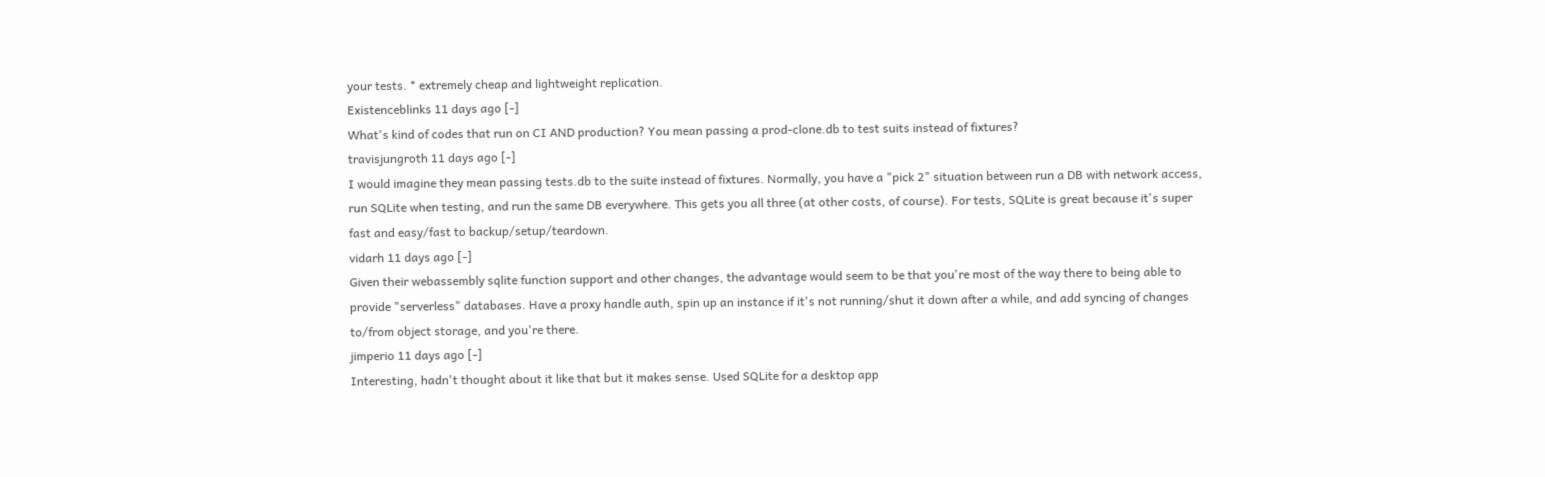your tests. * extremely cheap and lightweight replication.
Existenceblinks 11 days ago [-]
What's kind of codes that run on CI AND production? You mean passing a prod-clone.db to test suits instead of fixtures?
travisjungroth 11 days ago [-]
I would imagine they mean passing tests.db to the suite instead of fixtures. Normally, you have a "pick 2" situation between run a DB with network access, run SQLite when testing, and run the same DB everywhere. This gets you all three (at other costs, of course). For tests, SQLite is great because it's super fast and easy/fast to backup/setup/teardown.
vidarh 11 days ago [-]
Given their webassembly sqlite function support and other changes, the advantage would seem to be that you're most of the way there to being able to provide "serverless" databases. Have a proxy handle auth, spin up an instance if it's not running/shut it down after a while, and add syncing of changes to/from object storage, and you're there.
jimperio 11 days ago [-]
Interesting, hadn't thought about it like that but it makes sense. Used SQLite for a desktop app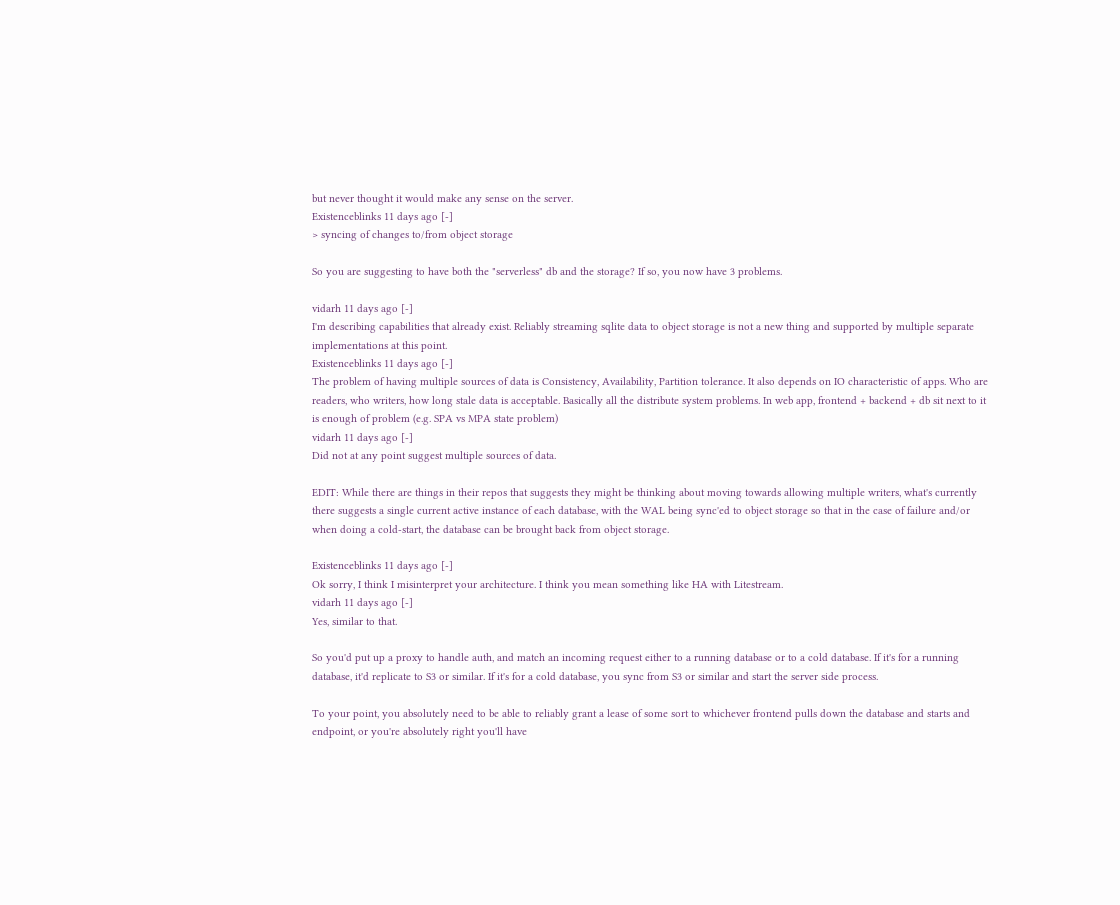but never thought it would make any sense on the server.
Existenceblinks 11 days ago [-]
> syncing of changes to/from object storage

So you are suggesting to have both the "serverless" db and the storage? If so, you now have 3 problems.

vidarh 11 days ago [-]
I'm describing capabilities that already exist. Reliably streaming sqlite data to object storage is not a new thing and supported by multiple separate implementations at this point.
Existenceblinks 11 days ago [-]
The problem of having multiple sources of data is Consistency, Availability, Partition tolerance. It also depends on IO characteristic of apps. Who are readers, who writers, how long stale data is acceptable. Basically all the distribute system problems. In web app, frontend + backend + db sit next to it is enough of problem (e.g. SPA vs MPA state problem)
vidarh 11 days ago [-]
Did not at any point suggest multiple sources of data.

EDIT: While there are things in their repos that suggests they might be thinking about moving towards allowing multiple writers, what's currently there suggests a single current active instance of each database, with the WAL being sync'ed to object storage so that in the case of failure and/or when doing a cold-start, the database can be brought back from object storage.

Existenceblinks 11 days ago [-]
Ok sorry, I think I misinterpret your architecture. I think you mean something like HA with Litestream.
vidarh 11 days ago [-]
Yes, similar to that.

So you'd put up a proxy to handle auth, and match an incoming request either to a running database or to a cold database. If it's for a running database, it'd replicate to S3 or similar. If it's for a cold database, you sync from S3 or similar and start the server side process.

To your point, you absolutely need to be able to reliably grant a lease of some sort to whichever frontend pulls down the database and starts and endpoint, or you're absolutely right you'll have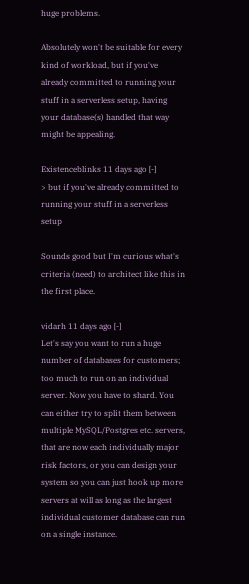huge problems.

Absolutely won't be suitable for every kind of workload, but if you've already committed to running your stuff in a serverless setup, having your database(s) handled that way might be appealing.

Existenceblinks 11 days ago [-]
> but if you've already committed to running your stuff in a serverless setup

Sounds good but I'm curious what's criteria (need) to architect like this in the first place.

vidarh 11 days ago [-]
Let's say you want to run a huge number of databases for customers; too much to run on an individual server. Now you have to shard. You can either try to split them between multiple MySQL/Postgres etc. servers, that are now each individually major risk factors, or you can design your system so you can just hook up more servers at will as long as the largest individual customer database can run on a single instance.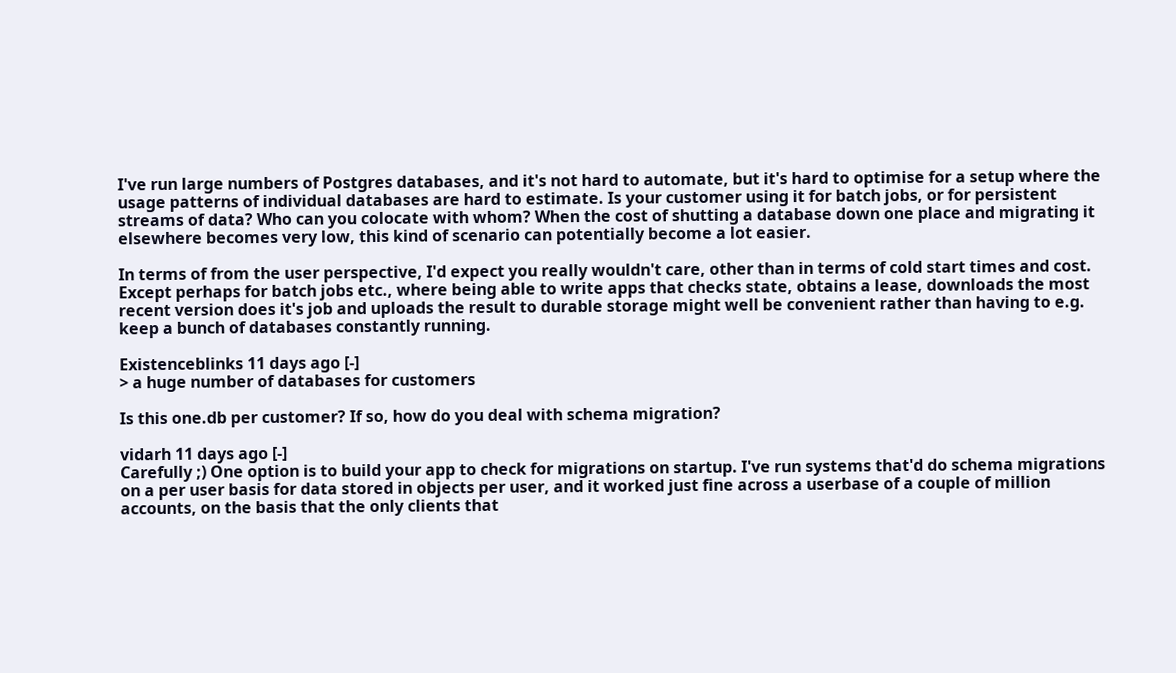I've run large numbers of Postgres databases, and it's not hard to automate, but it's hard to optimise for a setup where the usage patterns of individual databases are hard to estimate. Is your customer using it for batch jobs, or for persistent streams of data? Who can you colocate with whom? When the cost of shutting a database down one place and migrating it elsewhere becomes very low, this kind of scenario can potentially become a lot easier.

In terms of from the user perspective, I'd expect you really wouldn't care, other than in terms of cold start times and cost. Except perhaps for batch jobs etc., where being able to write apps that checks state, obtains a lease, downloads the most recent version does it's job and uploads the result to durable storage might well be convenient rather than having to e.g. keep a bunch of databases constantly running.

Existenceblinks 11 days ago [-]
> a huge number of databases for customers

Is this one.db per customer? If so, how do you deal with schema migration?

vidarh 11 days ago [-]
Carefully ;) One option is to build your app to check for migrations on startup. I've run systems that'd do schema migrations on a per user basis for data stored in objects per user, and it worked just fine across a userbase of a couple of million accounts, on the basis that the only clients that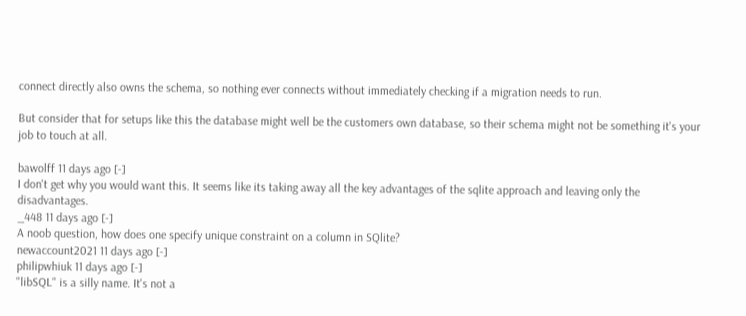connect directly also owns the schema, so nothing ever connects without immediately checking if a migration needs to run.

But consider that for setups like this the database might well be the customers own database, so their schema might not be something it's your job to touch at all.

bawolff 11 days ago [-]
I don't get why you would want this. It seems like its taking away all the key advantages of the sqlite approach and leaving only the disadvantages.
_448 11 days ago [-]
A noob question, how does one specify unique constraint on a column in SQlite?
newaccount2021 11 days ago [-]
philipwhiuk 11 days ago [-]
"libSQL" is a silly name. It's not a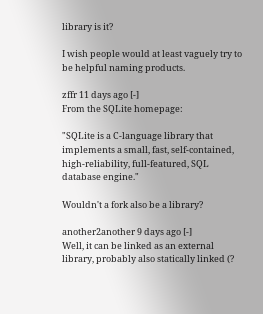library is it?

I wish people would at least vaguely try to be helpful naming products.

zffr 11 days ago [-]
From the SQLite homepage:

"SQLite is a C-language library that implements a small, fast, self-contained, high-reliability, full-featured, SQL database engine."

Wouldn't a fork also be a library?

another2another 9 days ago [-]
Well, it can be linked as an external library, probably also statically linked (?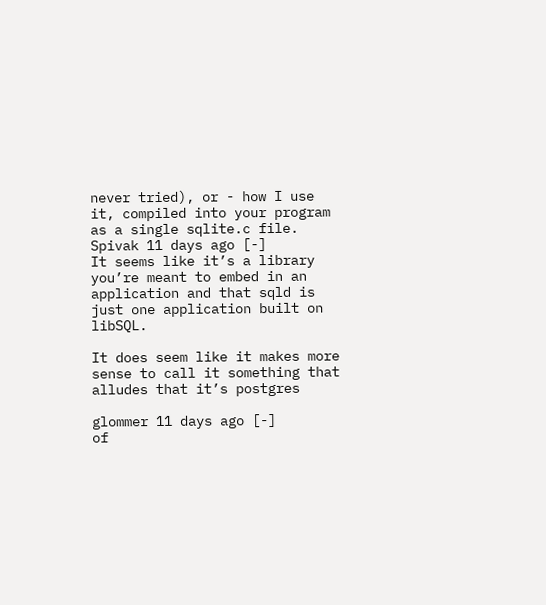never tried), or - how I use it, compiled into your program as a single sqlite.c file.
Spivak 11 days ago [-]
It seems like it’s a library you’re meant to embed in an application and that sqld is just one application built on libSQL.

It does seem like it makes more sense to call it something that alludes that it’s postgres

glommer 11 days ago [-]
of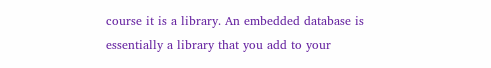course it is a library. An embedded database is essentially a library that you add to your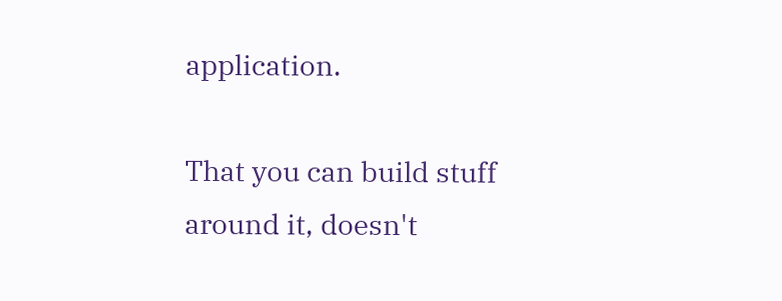application.

That you can build stuff around it, doesn't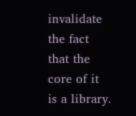invalidate the fact that the core of it is a library.